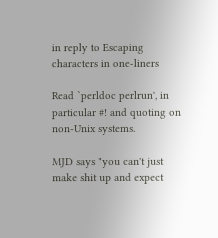in reply to Escaping characters in one-liners

Read `perldoc perlrun', in particular #! and quoting on non-Unix systems.

MJD says "you can't just make shit up and expect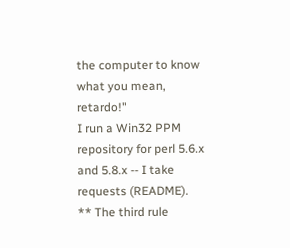the computer to know what you mean, retardo!"
I run a Win32 PPM repository for perl 5.6.x and 5.8.x -- I take requests (README).
** The third rule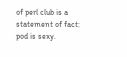of perl club is a statement of fact: pod is sexy.